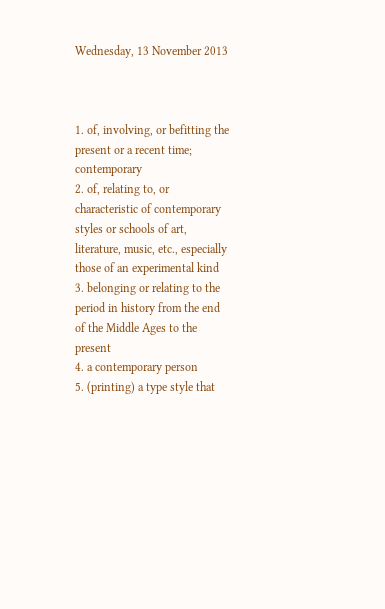Wednesday, 13 November 2013



1. of, involving, or befitting the present or a recent time; contemporary
2. of, relating to, or characteristic of contemporary styles or schools of art, literature, music, etc., especially those of an experimental kind
3. belonging or relating to the period in history from the end of the Middle Ages to the present
4. a contemporary person
5. (printing) a type style that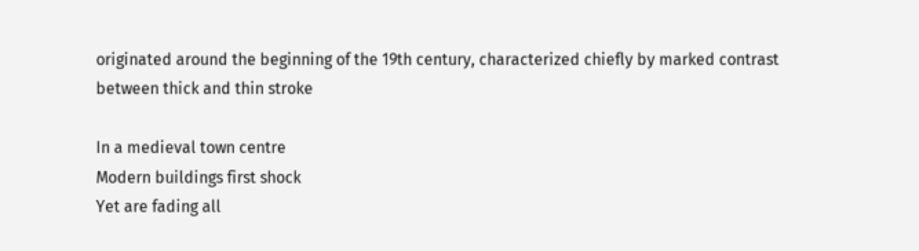originated around the beginning of the 19th century, characterized chiefly by marked contrast between thick and thin stroke

In a medieval town centre
Modern buildings first shock
Yet are fading all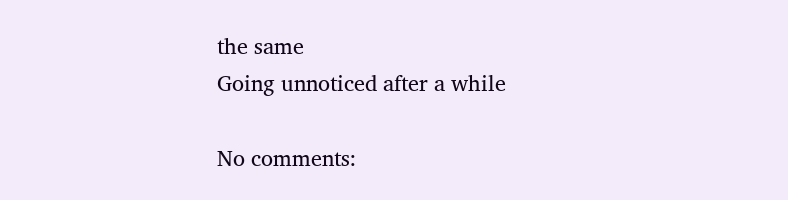the same
Going unnoticed after a while

No comments: